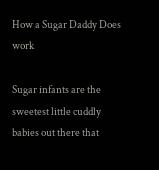How a Sugar Daddy Does work

Sugar infants are the sweetest little cuddly babies out there that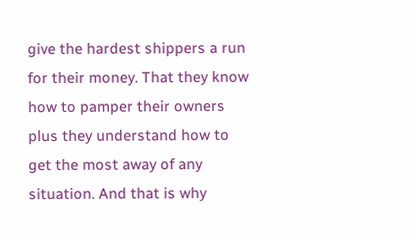give the hardest shippers a run for their money. That they know how to pamper their owners plus they understand how to get the most away of any situation. And that is why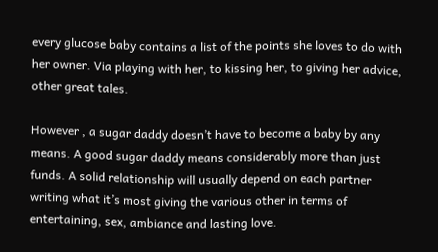every glucose baby contains a list of the points she loves to do with her owner. Via playing with her, to kissing her, to giving her advice, other great tales.

However , a sugar daddy doesn’t have to become a baby by any means. A good sugar daddy means considerably more than just funds. A solid relationship will usually depend on each partner writing what it’s most giving the various other in terms of entertaining, sex, ambiance and lasting love.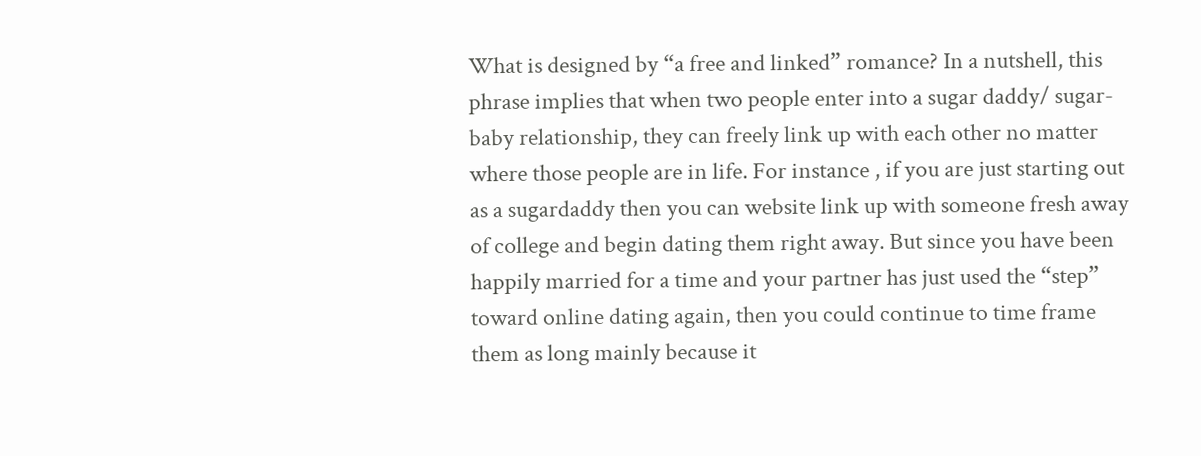What is designed by “a free and linked” romance? In a nutshell, this phrase implies that when two people enter into a sugar daddy/ sugar-baby relationship, they can freely link up with each other no matter where those people are in life. For instance , if you are just starting out as a sugardaddy then you can website link up with someone fresh away of college and begin dating them right away. But since you have been happily married for a time and your partner has just used the “step” toward online dating again, then you could continue to time frame them as long mainly because it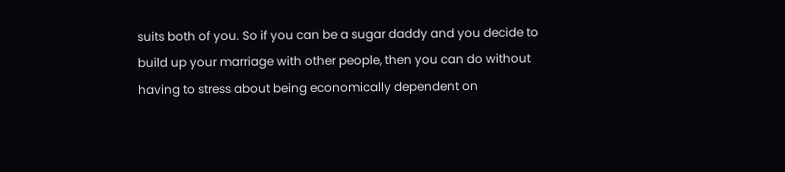suits both of you. So if you can be a sugar daddy and you decide to build up your marriage with other people, then you can do without having to stress about being economically dependent on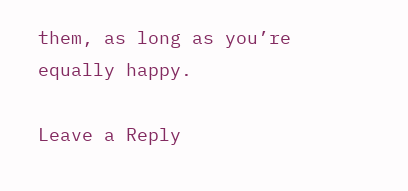them, as long as you’re equally happy.

Leave a Reply